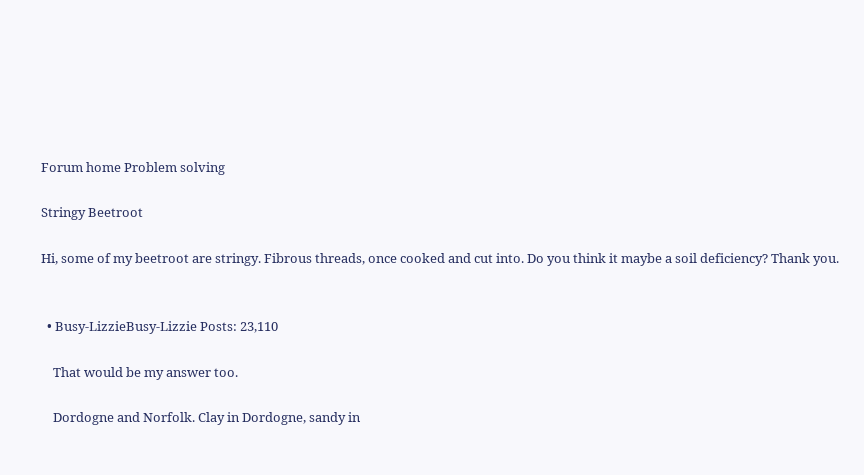Forum home Problem solving

Stringy Beetroot

Hi, some of my beetroot are stringy. Fibrous threads, once cooked and cut into. Do you think it maybe a soil deficiency? Thank you.


  • Busy-LizzieBusy-Lizzie Posts: 23,110

    That would be my answer too.

    Dordogne and Norfolk. Clay in Dordogne, sandy in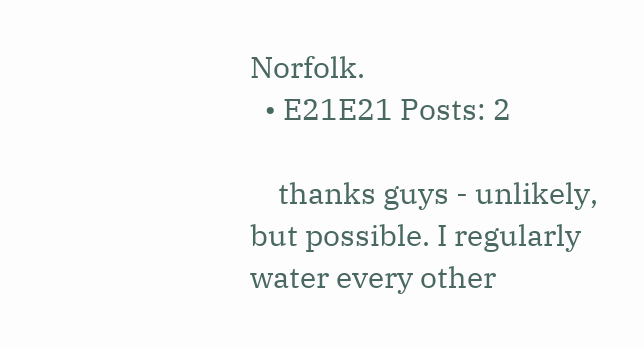Norfolk.
  • E21E21 Posts: 2

    thanks guys - unlikely, but possible. I regularly water every other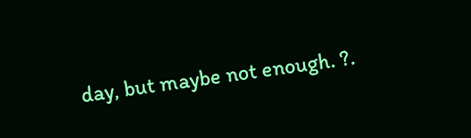day, but maybe not enough. ?.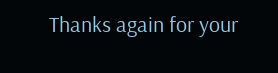Thanks again for your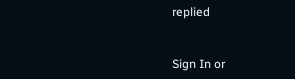replied


Sign In or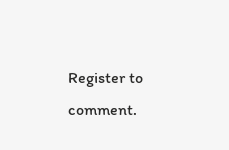Register to comment.